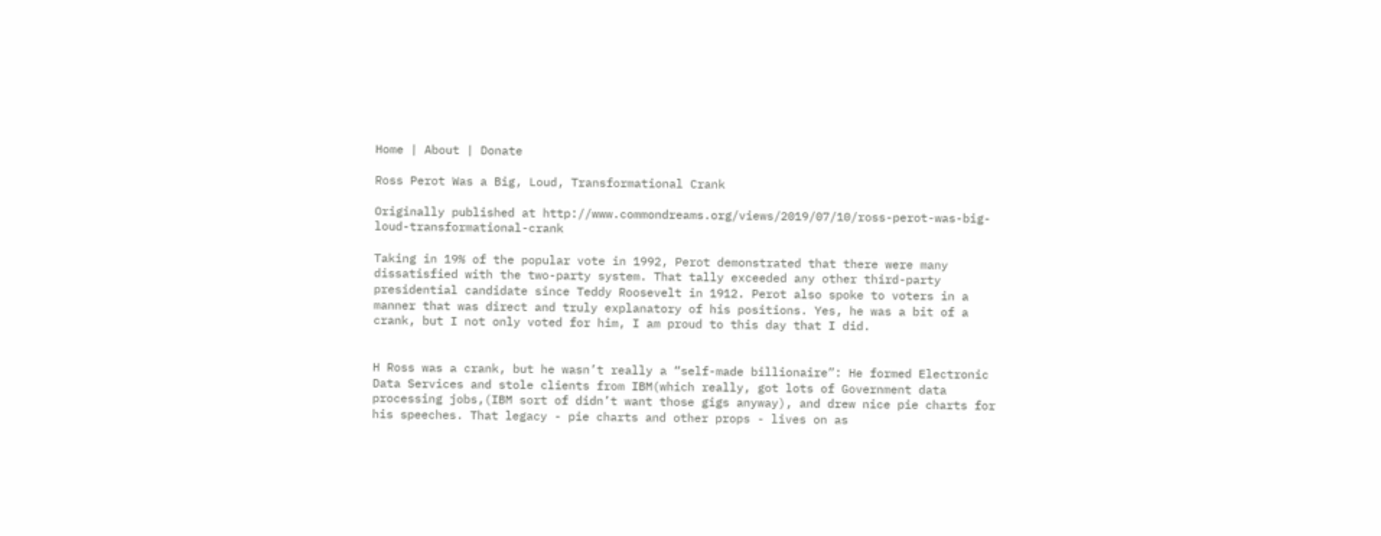Home | About | Donate

Ross Perot Was a Big, Loud, Transformational Crank

Originally published at http://www.commondreams.org/views/2019/07/10/ross-perot-was-big-loud-transformational-crank

Taking in 19% of the popular vote in 1992, Perot demonstrated that there were many dissatisfied with the two-party system. That tally exceeded any other third-party presidential candidate since Teddy Roosevelt in 1912. Perot also spoke to voters in a manner that was direct and truly explanatory of his positions. Yes, he was a bit of a crank, but I not only voted for him, I am proud to this day that I did.


H Ross was a crank, but he wasn’t really a “self-made billionaire”: He formed Electronic Data Services and stole clients from IBM(which really, got lots of Government data processing jobs,(IBM sort of didn’t want those gigs anyway), and drew nice pie charts for his speeches. That legacy - pie charts and other props - lives on as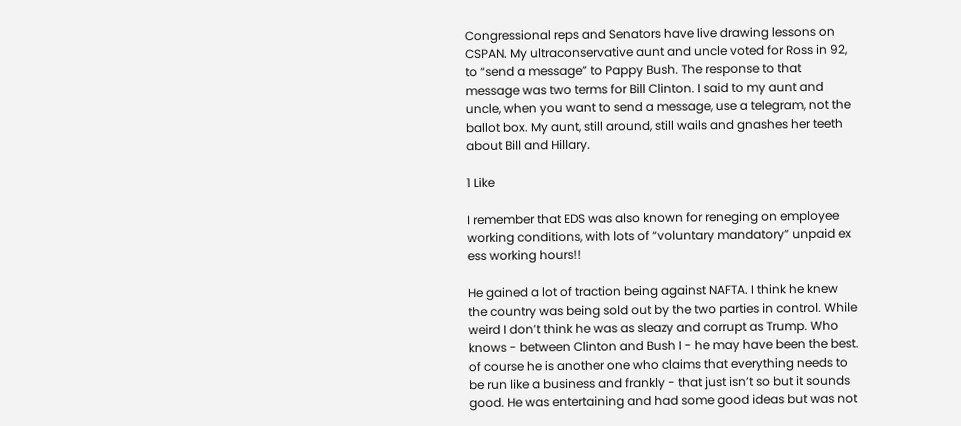Congressional reps and Senators have live drawing lessons on CSPAN. My ultraconservative aunt and uncle voted for Ross in 92, to “send a message” to Pappy Bush. The response to that message was two terms for Bill Clinton. I said to my aunt and uncle, when you want to send a message, use a telegram, not the ballot box. My aunt, still around, still wails and gnashes her teeth about Bill and Hillary.

1 Like

I remember that EDS was also known for reneging on employee working conditions, with lots of “voluntary mandatory” unpaid ex ess working hours!!

He gained a lot of traction being against NAFTA. I think he knew the country was being sold out by the two parties in control. While weird I don’t think he was as sleazy and corrupt as Trump. Who knows - between Clinton and Bush I - he may have been the best. of course he is another one who claims that everything needs to be run like a business and frankly - that just isn’t so but it sounds good. He was entertaining and had some good ideas but was not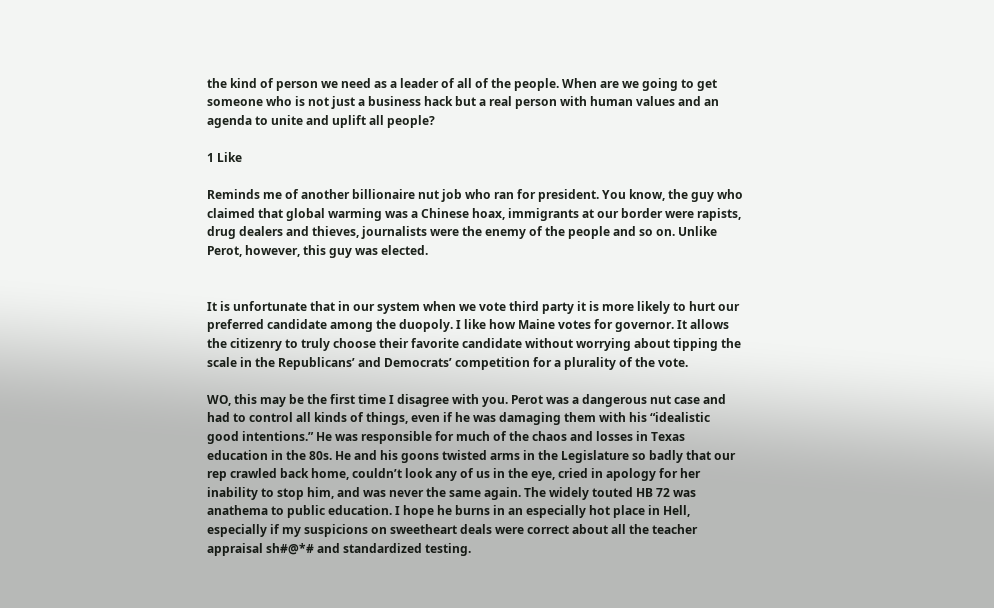the kind of person we need as a leader of all of the people. When are we going to get someone who is not just a business hack but a real person with human values and an agenda to unite and uplift all people?

1 Like

Reminds me of another billionaire nut job who ran for president. You know, the guy who claimed that global warming was a Chinese hoax, immigrants at our border were rapists, drug dealers and thieves, journalists were the enemy of the people and so on. Unlike Perot, however, this guy was elected.


It is unfortunate that in our system when we vote third party it is more likely to hurt our preferred candidate among the duopoly. I like how Maine votes for governor. It allows the citizenry to truly choose their favorite candidate without worrying about tipping the scale in the Republicans’ and Democrats’ competition for a plurality of the vote.

WO, this may be the first time I disagree with you. Perot was a dangerous nut case and had to control all kinds of things, even if he was damaging them with his “idealistic good intentions.” He was responsible for much of the chaos and losses in Texas education in the 80s. He and his goons twisted arms in the Legislature so badly that our rep crawled back home, couldn’t look any of us in the eye, cried in apology for her inability to stop him, and was never the same again. The widely touted HB 72 was anathema to public education. I hope he burns in an especially hot place in Hell, especially if my suspicions on sweetheart deals were correct about all the teacher appraisal sh#@*# and standardized testing.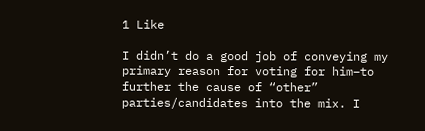1 Like

I didn’t do a good job of conveying my primary reason for voting for him–to further the cause of “other” parties/candidates into the mix. I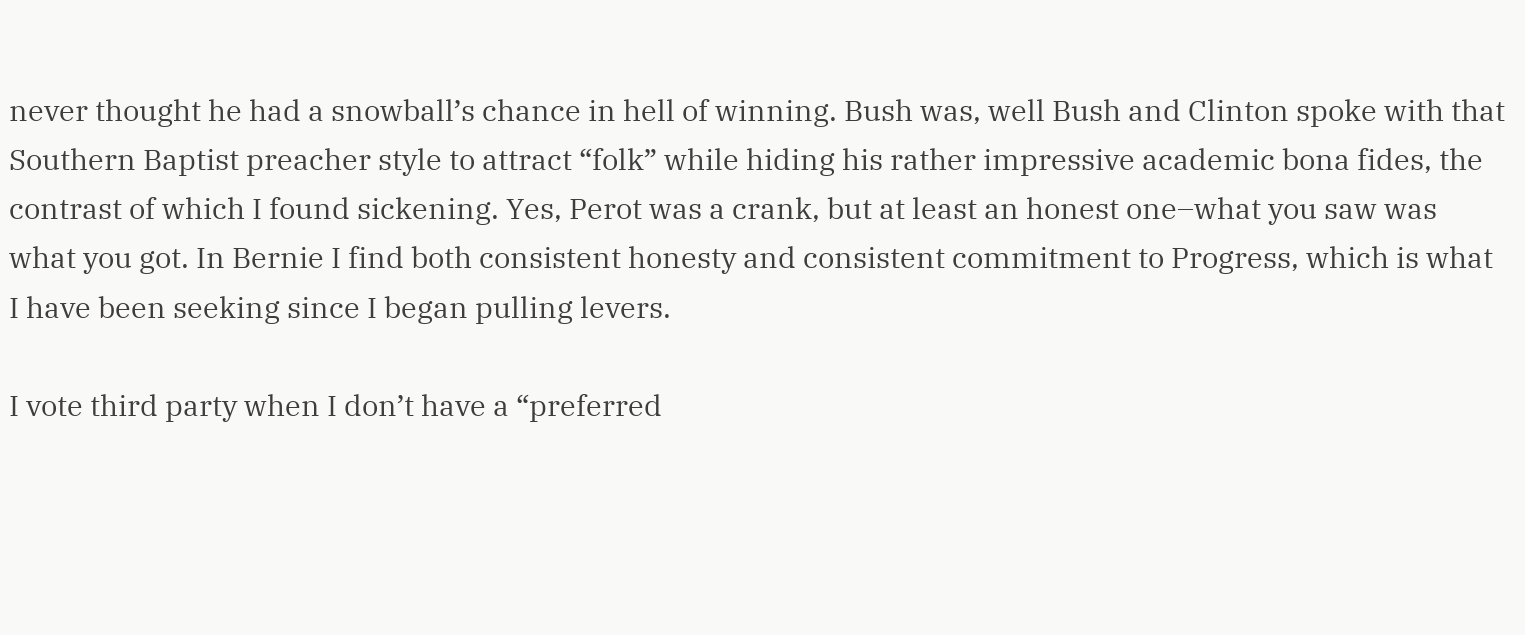never thought he had a snowball’s chance in hell of winning. Bush was, well Bush and Clinton spoke with that Southern Baptist preacher style to attract “folk” while hiding his rather impressive academic bona fides, the contrast of which I found sickening. Yes, Perot was a crank, but at least an honest one–what you saw was what you got. In Bernie I find both consistent honesty and consistent commitment to Progress, which is what I have been seeking since I began pulling levers.

I vote third party when I don’t have a “preferred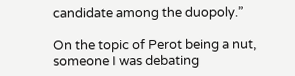candidate among the duopoly.”

On the topic of Perot being a nut, someone I was debating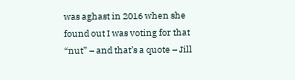was aghast in 2016 when she found out I was voting for that “nut” – and that’s a quote – Jill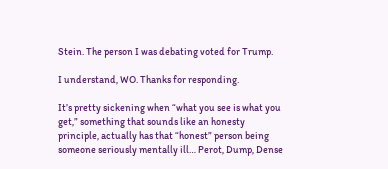Stein. The person I was debating voted for Trump.

I understand, WO. Thanks for responding.

It’s pretty sickening when “what you see is what you get,” something that sounds like an honesty principle, actually has that “honest” person being someone seriously mentally ill… Perot, Dump, Dense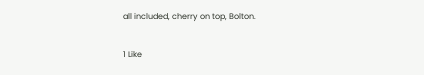all included, cherry on top, Bolton.

1 Like